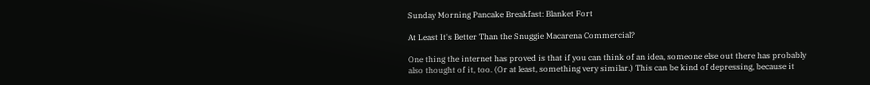Sunday Morning Pancake Breakfast: Blanket Fort

At Least It's Better Than the Snuggie Macarena Commercial?

One thing the internet has proved is that if you can think of an idea, someone else out there has probably also thought of it, too. (Or at least, something very similar.) This can be kind of depressing, because it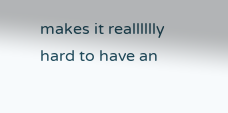makes it realllllly hard to have an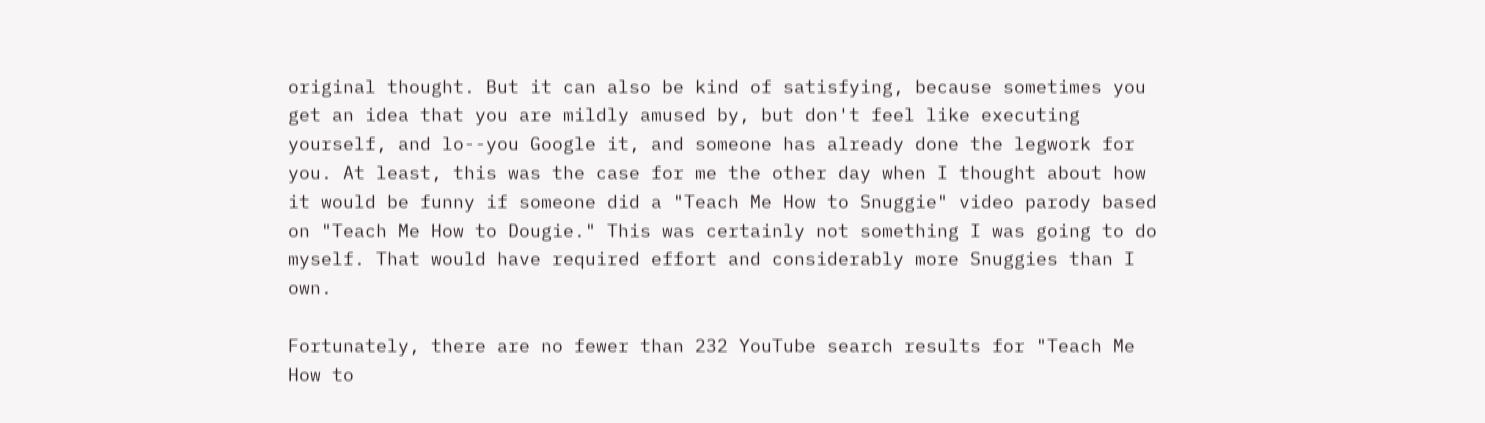original thought. But it can also be kind of satisfying, because sometimes you get an idea that you are mildly amused by, but don't feel like executing yourself, and lo--you Google it, and someone has already done the legwork for you. At least, this was the case for me the other day when I thought about how it would be funny if someone did a "Teach Me How to Snuggie" video parody based on "Teach Me How to Dougie." This was certainly not something I was going to do myself. That would have required effort and considerably more Snuggies than I own.

Fortunately, there are no fewer than 232 YouTube search results for "Teach Me How to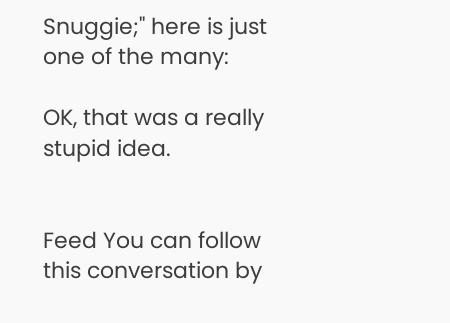Snuggie;" here is just one of the many:

OK, that was a really stupid idea.


Feed You can follow this conversation by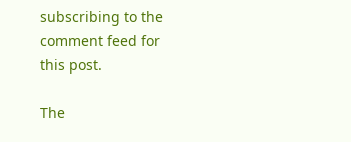subscribing to the comment feed for this post.

The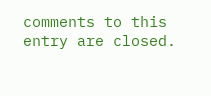comments to this entry are closed.